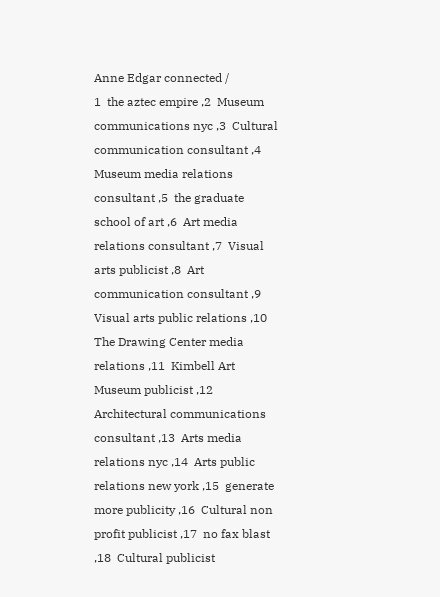Anne Edgar connected /
1  the aztec empire ,2  Museum communications nyc ,3  Cultural communication consultant ,4  Museum media relations consultant ,5  the graduate school of art ,6  Art media relations consultant ,7  Visual arts publicist ,8  Art communication consultant ,9  Visual arts public relations ,10  The Drawing Center media relations ,11  Kimbell Art Museum publicist ,12  Architectural communications consultant ,13  Arts media relations nyc ,14  Arts public relations new york ,15  generate more publicity ,16  Cultural non profit publicist ,17  no fax blast ,18  Cultural publicist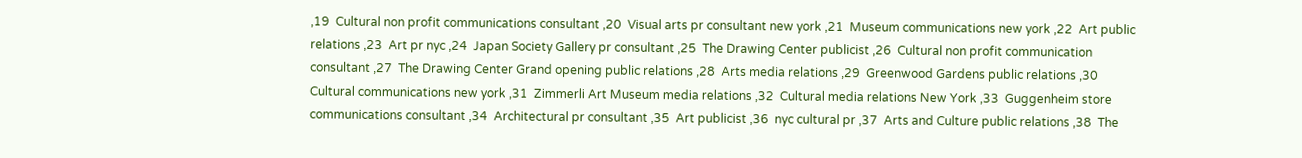,19  Cultural non profit communications consultant ,20  Visual arts pr consultant new york ,21  Museum communications new york ,22  Art public relations ,23  Art pr nyc ,24  Japan Society Gallery pr consultant ,25  The Drawing Center publicist ,26  Cultural non profit communication consultant ,27  The Drawing Center Grand opening public relations ,28  Arts media relations ,29  Greenwood Gardens public relations ,30  Cultural communications new york ,31  Zimmerli Art Museum media relations ,32  Cultural media relations New York ,33  Guggenheim store communications consultant ,34  Architectural pr consultant ,35  Art publicist ,36  nyc cultural pr ,37  Arts and Culture public relations ,38  The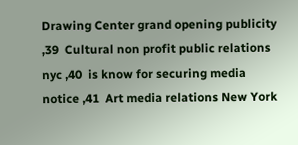Drawing Center grand opening publicity ,39  Cultural non profit public relations nyc ,40  is know for securing media notice ,41  Art media relations New York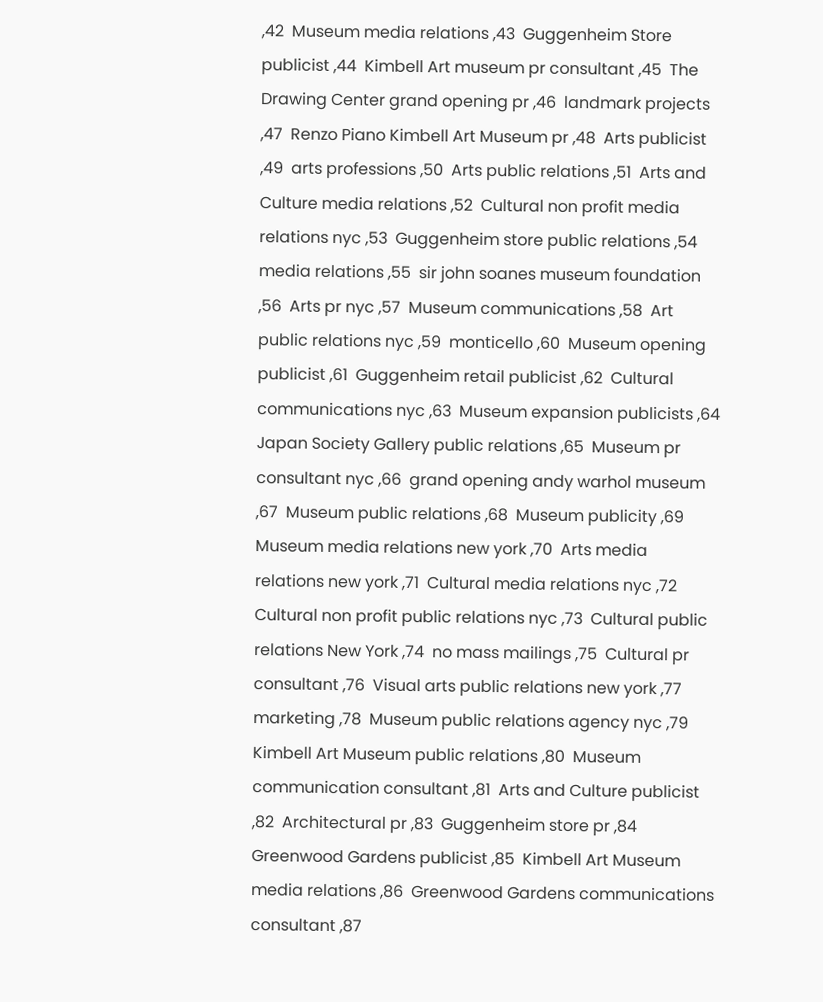,42  Museum media relations ,43  Guggenheim Store publicist ,44  Kimbell Art museum pr consultant ,45  The Drawing Center grand opening pr ,46  landmark projects ,47  Renzo Piano Kimbell Art Museum pr ,48  Arts publicist ,49  arts professions ,50  Arts public relations ,51  Arts and Culture media relations ,52  Cultural non profit media relations nyc ,53  Guggenheim store public relations ,54  media relations ,55  sir john soanes museum foundation ,56  Arts pr nyc ,57  Museum communications ,58  Art public relations nyc ,59  monticello ,60  Museum opening publicist ,61  Guggenheim retail publicist ,62  Cultural communications nyc ,63  Museum expansion publicists ,64  Japan Society Gallery public relations ,65  Museum pr consultant nyc ,66  grand opening andy warhol museum ,67  Museum public relations ,68  Museum publicity ,69  Museum media relations new york ,70  Arts media relations new york ,71  Cultural media relations nyc ,72  Cultural non profit public relations nyc ,73  Cultural public relations New York ,74  no mass mailings ,75  Cultural pr consultant ,76  Visual arts public relations new york ,77  marketing ,78  Museum public relations agency nyc ,79  Kimbell Art Museum public relations ,80  Museum communication consultant ,81  Arts and Culture publicist ,82  Architectural pr ,83  Guggenheim store pr ,84  Greenwood Gardens publicist ,85  Kimbell Art Museum media relations ,86  Greenwood Gardens communications consultant ,87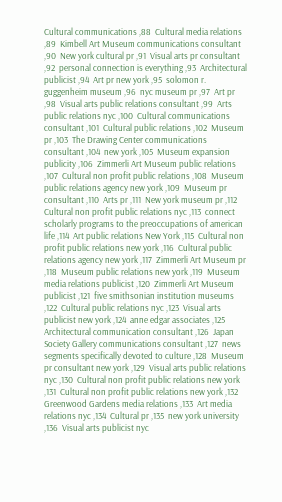Cultural communications ,88  Cultural media relations  ,89  Kimbell Art Museum communications consultant ,90  New york cultural pr ,91  Visual arts pr consultant ,92  personal connection is everything ,93  Architectural publicist ,94  Art pr new york ,95  solomon r. guggenheim museum ,96  nyc museum pr ,97  Art pr ,98  Visual arts public relations consultant ,99  Arts public relations nyc ,100  Cultural communications consultant ,101  Cultural public relations ,102  Museum pr ,103  The Drawing Center communications consultant ,104  new york ,105  Museum expansion publicity ,106  Zimmerli Art Museum public relations ,107  Cultural non profit public relations ,108  Museum public relations agency new york ,109  Museum pr consultant ,110  Arts pr ,111  New york museum pr ,112  Cultural non profit public relations nyc ,113  connect scholarly programs to the preoccupations of american life ,114  Art public relations New York ,115  Cultural non profit public relations new york ,116  Cultural public relations agency new york ,117  Zimmerli Art Museum pr ,118  Museum public relations new york ,119  Museum media relations publicist ,120  Zimmerli Art Museum publicist ,121  five smithsonian institution museums ,122  Cultural public relations nyc ,123  Visual arts publicist new york ,124  anne edgar associates ,125  Architectural communication consultant ,126  Japan Society Gallery communications consultant ,127  news segments specifically devoted to culture ,128  Museum pr consultant new york ,129  Visual arts public relations nyc ,130  Cultural non profit public relations new york ,131  Cultural non profit public relations new york ,132  Greenwood Gardens media relations ,133  Art media relations nyc ,134  Cultural pr ,135  new york university ,136  Visual arts publicist nyc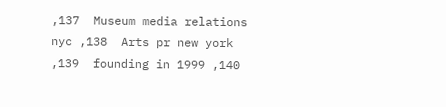,137  Museum media relations nyc ,138  Arts pr new york ,139  founding in 1999 ,140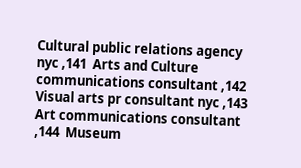Cultural public relations agency nyc ,141  Arts and Culture communications consultant ,142  Visual arts pr consultant nyc ,143  Art communications consultant ,144  Museum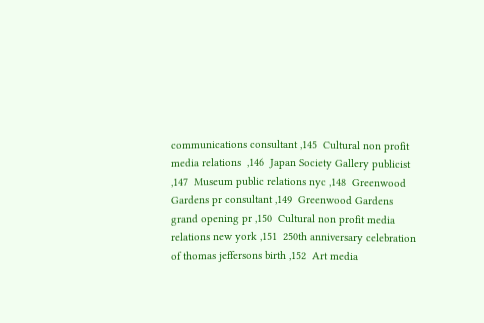communications consultant ,145  Cultural non profit media relations  ,146  Japan Society Gallery publicist ,147  Museum public relations nyc ,148  Greenwood Gardens pr consultant ,149  Greenwood Gardens grand opening pr ,150  Cultural non profit media relations new york ,151  250th anniversary celebration of thomas jeffersons birth ,152  Art media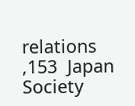relations ,153  Japan Society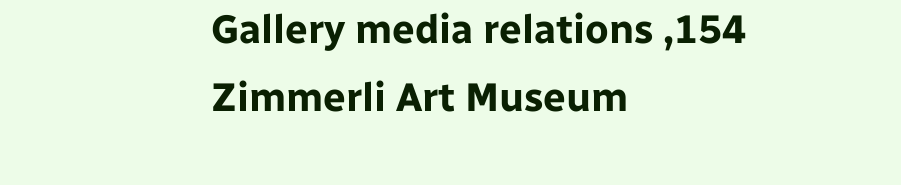Gallery media relations ,154  Zimmerli Art Museum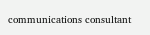communications consultant